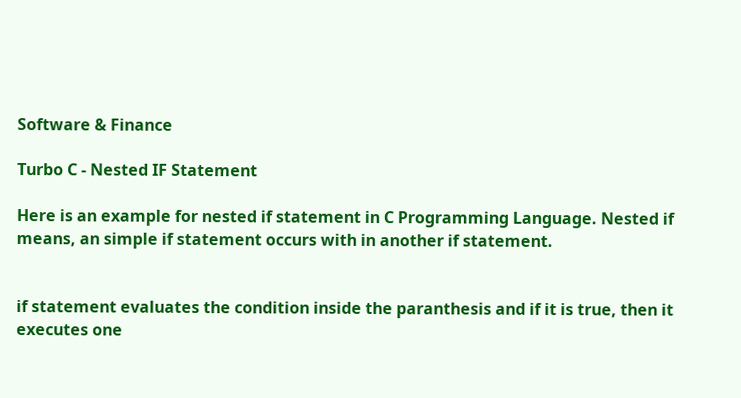Software & Finance

Turbo C - Nested IF Statement

Here is an example for nested if statement in C Programming Language. Nested if means, an simple if statement occurs with in another if statement.


if statement evaluates the condition inside the paranthesis and if it is true, then it executes one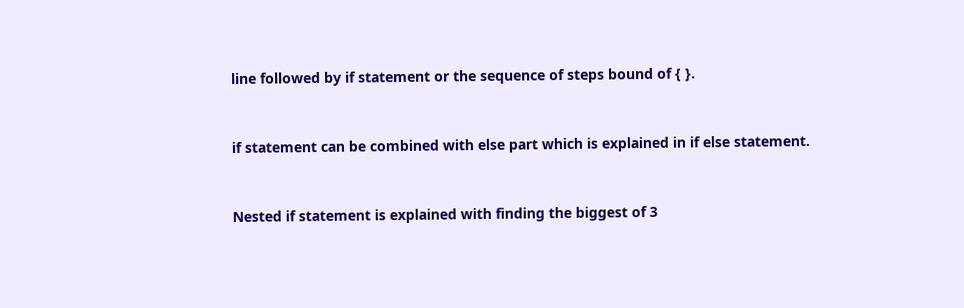line followed by if statement or the sequence of steps bound of { }.


if statement can be combined with else part which is explained in if else statement.


Nested if statement is explained with finding the biggest of 3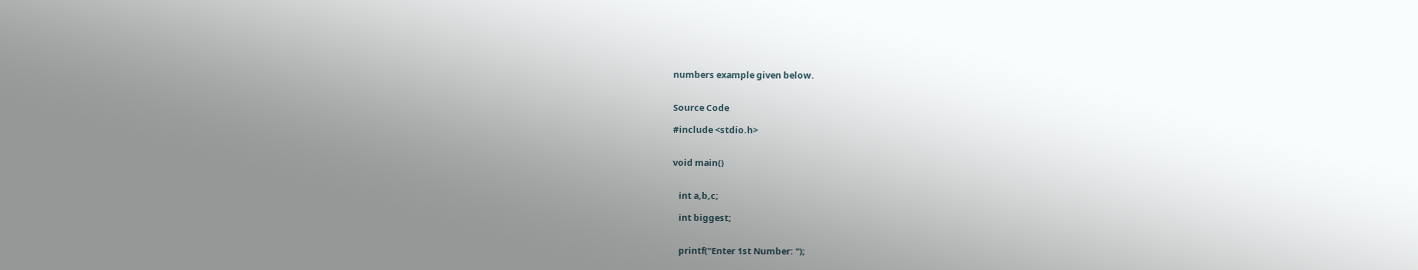numbers example given below.


Source Code

#include <stdio.h>


void main()


   int a,b,c;

   int biggest;


   printf("Enter 1st Number: ");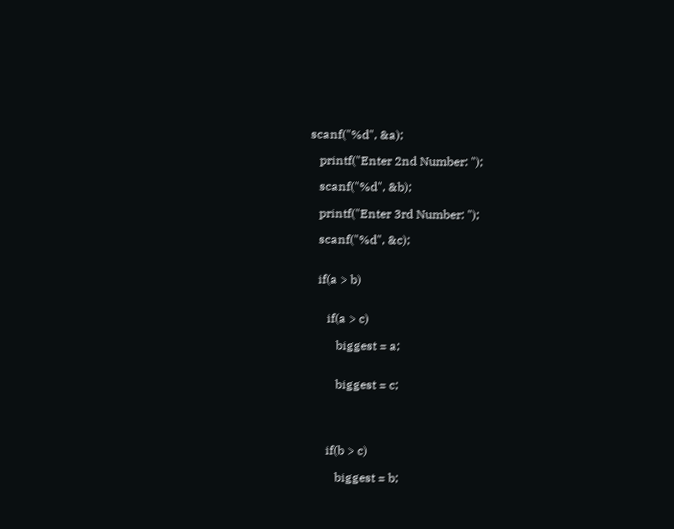scanf("%d", &a);

   printf("Enter 2nd Number: ");

   scanf("%d", &b);

   printf("Enter 3rd Number: ");

   scanf("%d", &c);


   if(a > b)


      if(a > c)

         biggest = a;


         biggest = c;




      if(b > c)

         biggest = b;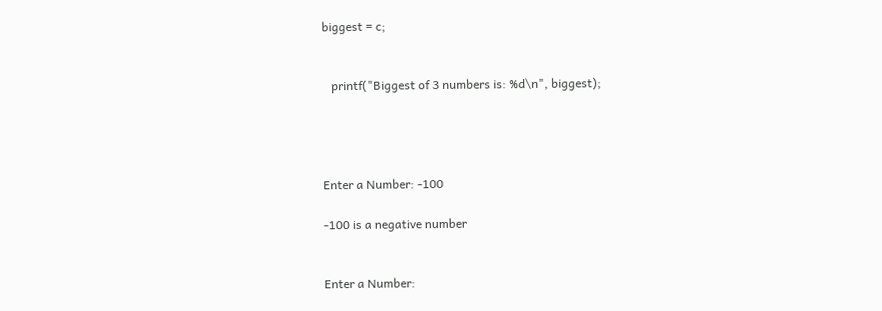biggest = c;


   printf("Biggest of 3 numbers is: %d\n", biggest);




Enter a Number: -100

-100 is a negative number


Enter a Number: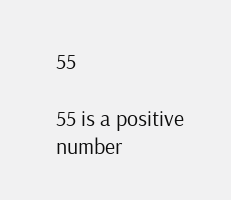55

55 is a positive number